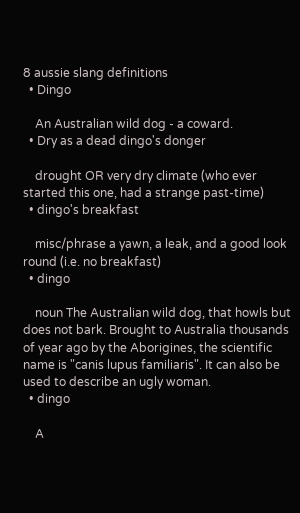8 aussie slang definitions
  • Dingo

    An Australian wild dog - a coward.
  • Dry as a dead dingo's donger

    drought OR very dry climate (who ever started this one, had a strange past-time)
  • dingo's breakfast

    misc/phrase a yawn, a leak, and a good look round (i.e. no breakfast)
  • dingo

    noun The Australian wild dog, that howls but does not bark. Brought to Australia thousands of year ago by the Aborigines, the scientific name is "canis lupus familiaris". It can also be used to describe an ugly woman.
  • dingo

    A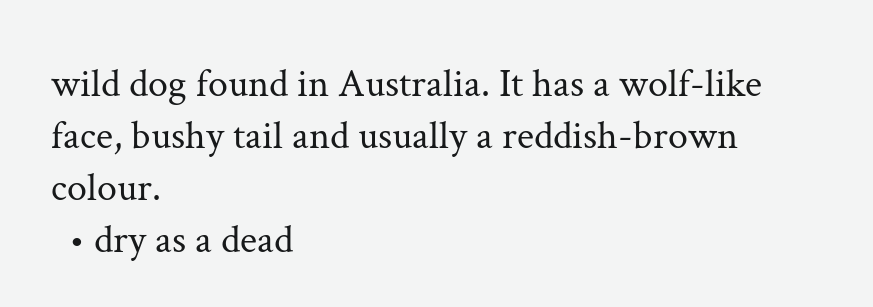wild dog found in Australia. It has a wolf-like face, bushy tail and usually a reddish-brown colour.
  • dry as a dead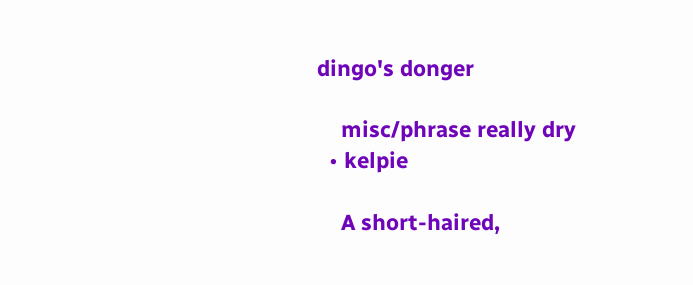dingo's donger

    misc/phrase really dry
  • kelpie

    A short-haired,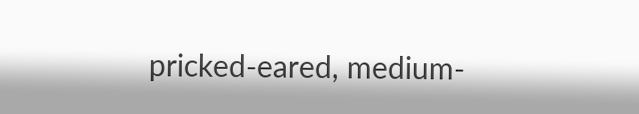pricked-eared, medium-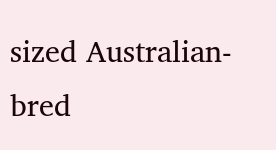sized Australian-bred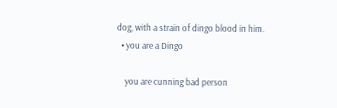dog, with a strain of dingo blood in him.
  • you are a Dingo

    you are cunning bad person